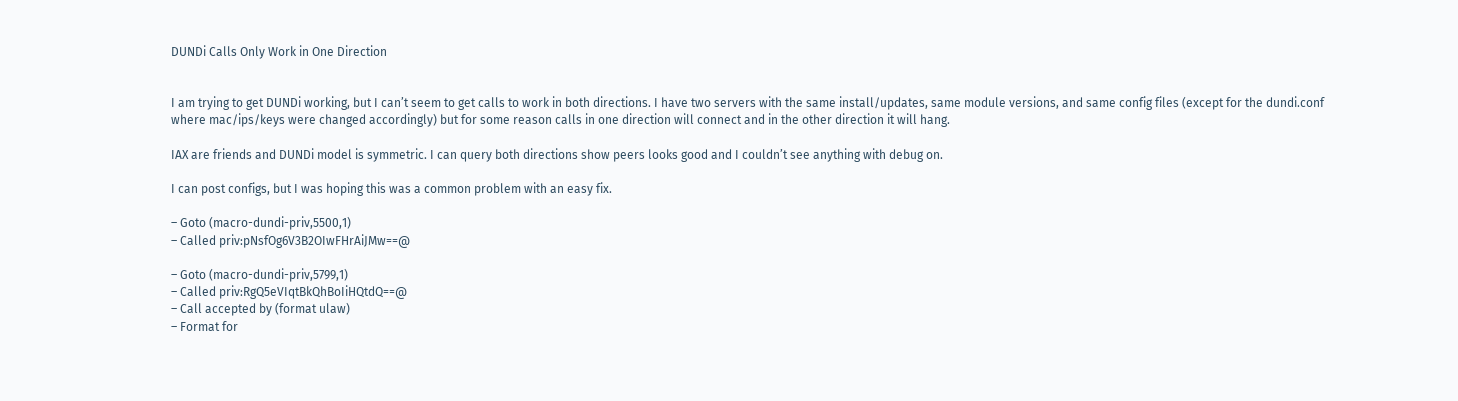DUNDi Calls Only Work in One Direction


I am trying to get DUNDi working, but I can’t seem to get calls to work in both directions. I have two servers with the same install/updates, same module versions, and same config files (except for the dundi.conf where mac/ips/keys were changed accordingly) but for some reason calls in one direction will connect and in the other direction it will hang.

IAX are friends and DUNDi model is symmetric. I can query both directions show peers looks good and I couldn’t see anything with debug on.

I can post configs, but I was hoping this was a common problem with an easy fix.

– Goto (macro-dundi-priv,5500,1)
– Called priv:pNsfOg6V3B2OIwFHrAiJMw==@

– Goto (macro-dundi-priv,5799,1)
– Called priv:RgQ5eVIqtBkQhBoIiHQtdQ==@
– Call accepted by (format ulaw)
– Format for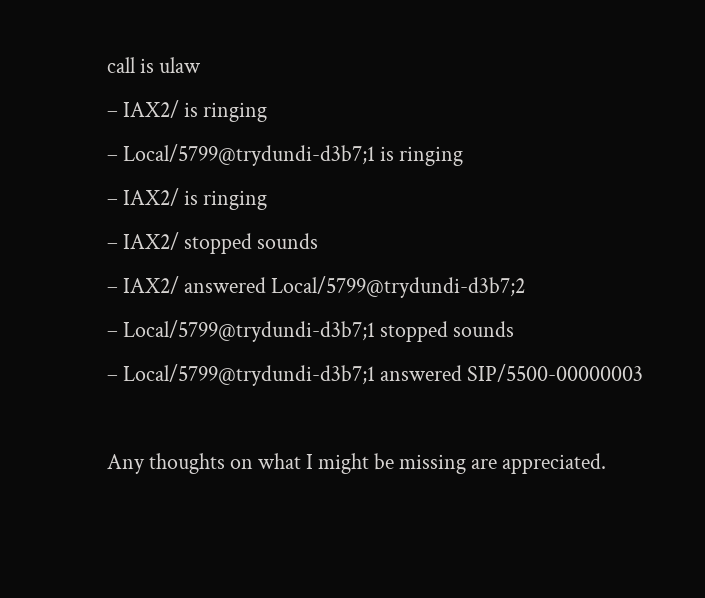call is ulaw
– IAX2/ is ringing
– Local/5799@trydundi-d3b7;1 is ringing
– IAX2/ is ringing
– IAX2/ stopped sounds
– IAX2/ answered Local/5799@trydundi-d3b7;2
– Local/5799@trydundi-d3b7;1 stopped sounds
– Local/5799@trydundi-d3b7;1 answered SIP/5500-00000003

Any thoughts on what I might be missing are appreciated.